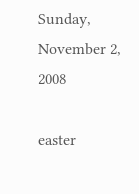Sunday, November 2, 2008

easter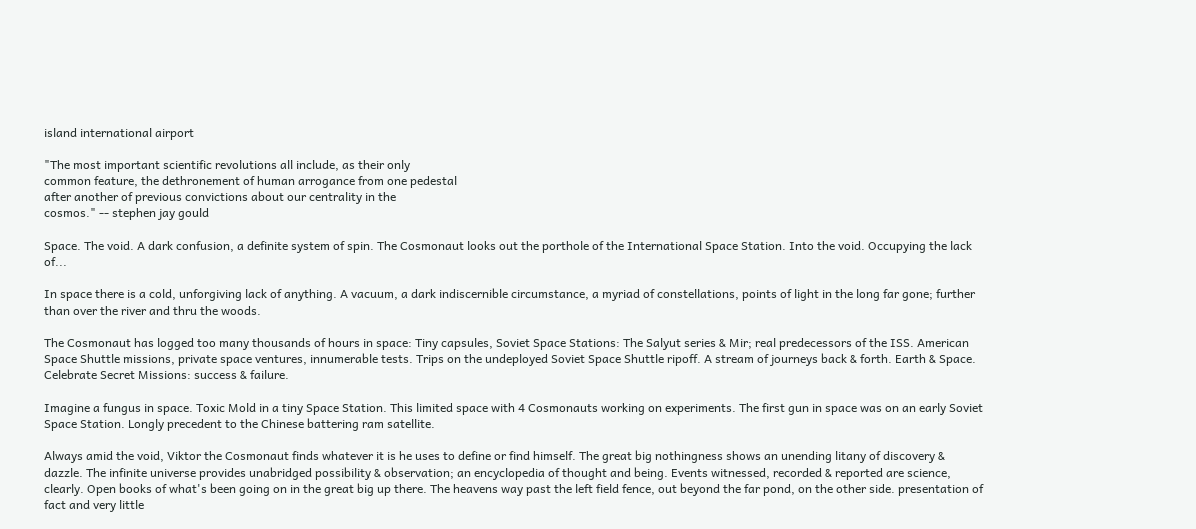island international airport

"The most important scientific revolutions all include, as their only
common feature, the dethronement of human arrogance from one pedestal
after another of previous convictions about our centrality in the
cosmos." -- stephen jay gould

Space. The void. A dark confusion, a definite system of spin. The Cosmonaut looks out the porthole of the International Space Station. Into the void. Occupying the lack of...

In space there is a cold, unforgiving lack of anything. A vacuum, a dark indiscernible circumstance, a myriad of constellations, points of light in the long far gone; further than over the river and thru the woods.

The Cosmonaut has logged too many thousands of hours in space: Tiny capsules, Soviet Space Stations: The Salyut series & Mir; real predecessors of the ISS. American Space Shuttle missions, private space ventures, innumerable tests. Trips on the undeployed Soviet Space Shuttle ripoff. A stream of journeys back & forth. Earth & Space. Celebrate Secret Missions: success & failure.

Imagine a fungus in space. Toxic Mold in a tiny Space Station. This limited space with 4 Cosmonauts working on experiments. The first gun in space was on an early Soviet Space Station. Longly precedent to the Chinese battering ram satellite.

Always amid the void, Viktor the Cosmonaut finds whatever it is he uses to define or find himself. The great big nothingness shows an unending litany of discovery & dazzle. The infinite universe provides unabridged possibility & observation; an encyclopedia of thought and being. Events witnessed, recorded & reported are science, clearly. Open books of what's been going on in the great big up there. The heavens way past the left field fence, out beyond the far pond, on the other side. presentation of fact and very little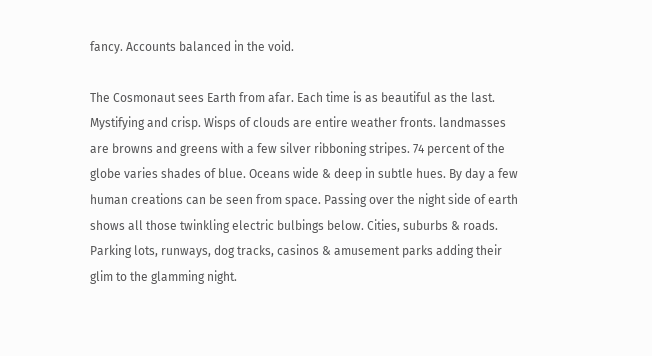fancy. Accounts balanced in the void.

The Cosmonaut sees Earth from afar. Each time is as beautiful as the last. Mystifying and crisp. Wisps of clouds are entire weather fronts. landmasses are browns and greens with a few silver ribboning stripes. 74 percent of the globe varies shades of blue. Oceans wide & deep in subtle hues. By day a few human creations can be seen from space. Passing over the night side of earth shows all those twinkling electric bulbings below. Cities, suburbs & roads. Parking lots, runways, dog tracks, casinos & amusement parks adding their glim to the glamming night.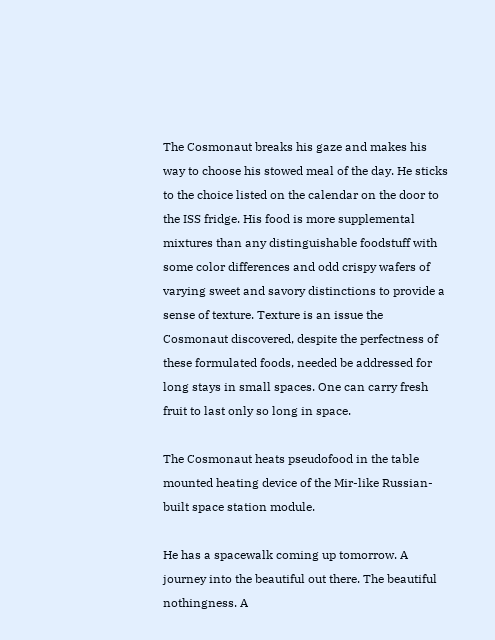The Cosmonaut breaks his gaze and makes his way to choose his stowed meal of the day. He sticks to the choice listed on the calendar on the door to the ISS fridge. His food is more supplemental mixtures than any distinguishable foodstuff with some color differences and odd crispy wafers of varying sweet and savory distinctions to provide a sense of texture. Texture is an issue the Cosmonaut discovered, despite the perfectness of these formulated foods, needed be addressed for long stays in small spaces. One can carry fresh fruit to last only so long in space.

The Cosmonaut heats pseudofood in the table mounted heating device of the Mir-like Russian-built space station module.

He has a spacewalk coming up tomorrow. A journey into the beautiful out there. The beautiful nothingness. A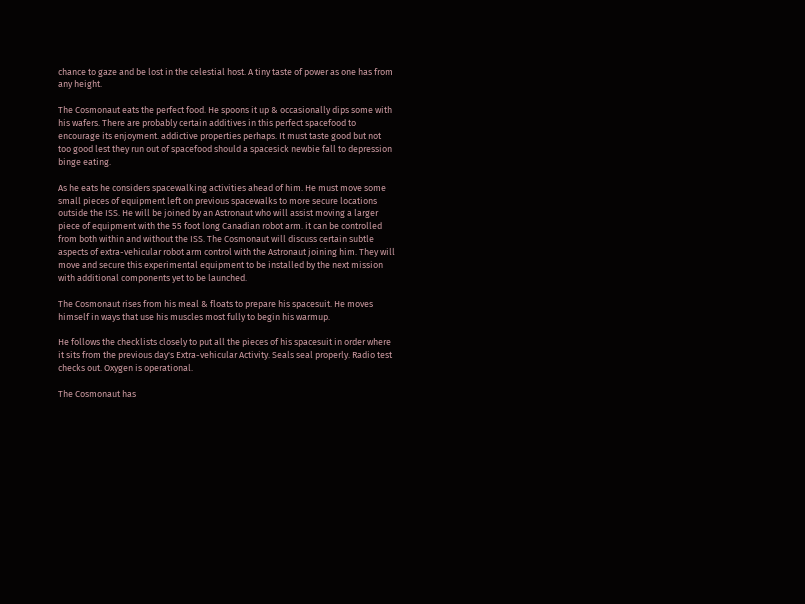chance to gaze and be lost in the celestial host. A tiny taste of power as one has from any height.

The Cosmonaut eats the perfect food. He spoons it up & occasionally dips some with his wafers. There are probably certain additives in this perfect spacefood to encourage its enjoyment. addictive properties perhaps. It must taste good but not too good lest they run out of spacefood should a spacesick newbie fall to depression binge eating.

As he eats he considers spacewalking activities ahead of him. He must move some small pieces of equipment left on previous spacewalks to more secure locations outside the ISS. He will be joined by an Astronaut who will assist moving a larger piece of equipment with the 55 foot long Canadian robot arm. it can be controlled from both within and without the ISS. The Cosmonaut will discuss certain subtle aspects of extra-vehicular robot arm control with the Astronaut joining him. They will move and secure this experimental equipment to be installed by the next mission with additional components yet to be launched.

The Cosmonaut rises from his meal & floats to prepare his spacesuit. He moves himself in ways that use his muscles most fully to begin his warmup.

He follows the checklists closely to put all the pieces of his spacesuit in order where it sits from the previous day's Extra-vehicular Activity. Seals seal properly. Radio test checks out. Oxygen is operational.

The Cosmonaut has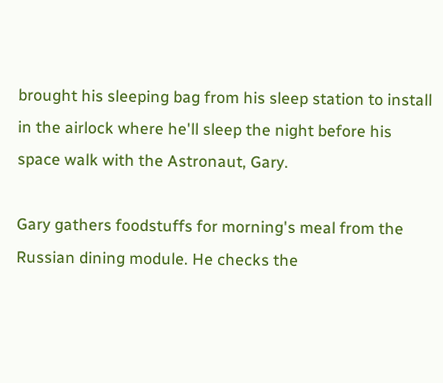brought his sleeping bag from his sleep station to install in the airlock where he'll sleep the night before his space walk with the Astronaut, Gary.

Gary gathers foodstuffs for morning's meal from the Russian dining module. He checks the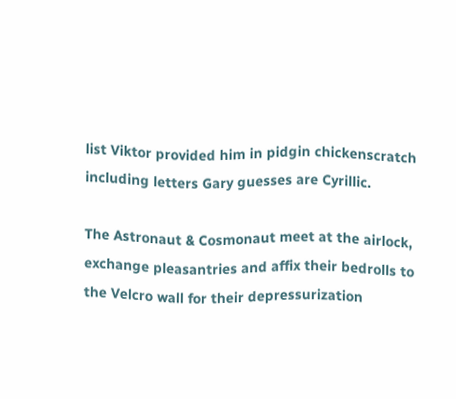list Viktor provided him in pidgin chickenscratch including letters Gary guesses are Cyrillic.

The Astronaut & Cosmonaut meet at the airlock, exchange pleasantries and affix their bedrolls to the Velcro wall for their depressurization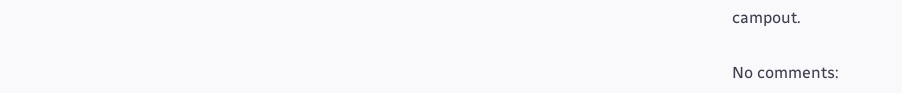campout.

No comments: